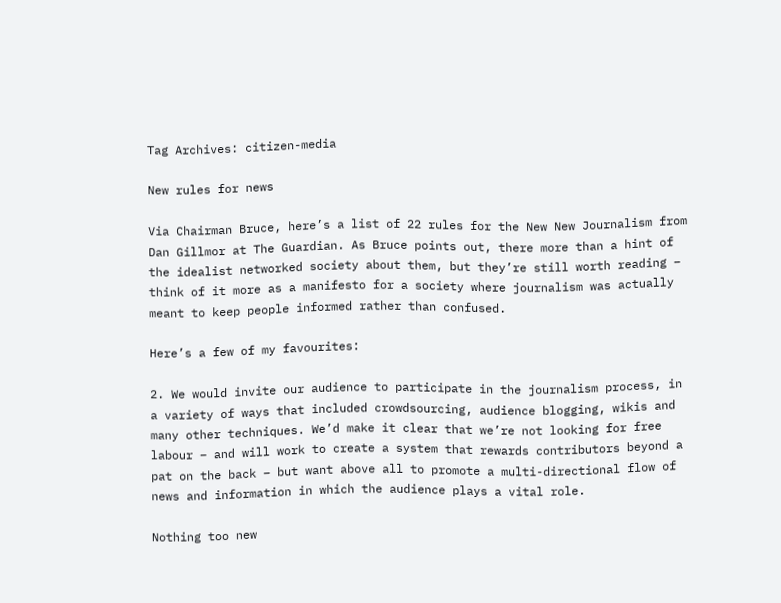Tag Archives: citizen-media

New rules for news

Via Chairman Bruce, here’s a list of 22 rules for the New New Journalism from Dan Gillmor at The Guardian. As Bruce points out, there more than a hint of the idealist networked society about them, but they’re still worth reading – think of it more as a manifesto for a society where journalism was actually meant to keep people informed rather than confused.

Here’s a few of my favourites:

2. We would invite our audience to participate in the journalism process, in a variety of ways that included crowdsourcing, audience blogging, wikis and many other techniques. We’d make it clear that we’re not looking for free labour – and will work to create a system that rewards contributors beyond a pat on the back – but want above all to promote a multi-directional flow of news and information in which the audience plays a vital role.

Nothing too new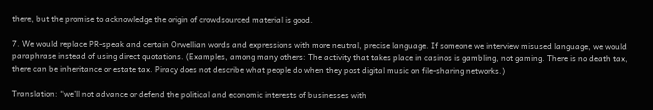there, but the promise to acknowledge the origin of crowdsourced material is good.

7. We would replace PR-speak and certain Orwellian words and expressions with more neutral, precise language. If someone we interview misused language, we would paraphrase instead of using direct quotations. (Examples, among many others: The activity that takes place in casinos is gambling, not gaming. There is no death tax, there can be inheritance or estate tax. Piracy does not describe what people do when they post digital music on file-sharing networks.)

Translation: “we’ll not advance or defend the political and economic interests of businesses with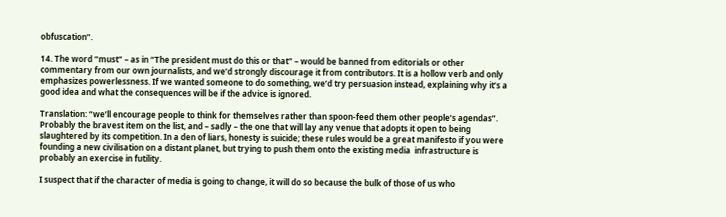obfuscation”.

14. The word “must” – as in “The president must do this or that” – would be banned from editorials or other commentary from our own journalists, and we’d strongly discourage it from contributors. It is a hollow verb and only emphasizes powerlessness. If we wanted someone to do something, we’d try persuasion instead, explaining why it’s a good idea and what the consequences will be if the advice is ignored.

Translation: “we’ll encourage people to think for themselves rather than spoon-feed them other people’s agendas”. Probably the bravest item on the list, and – sadly – the one that will lay any venue that adopts it open to being slaughtered by its competition. In a den of liars, honesty is suicide; these rules would be a great manifesto if you were founding a new civilisation on a distant planet, but trying to push them onto the existing media  infrastructure is probably an exercise in futility.

I suspect that if the character of media is going to change, it will do so because the bulk of those of us who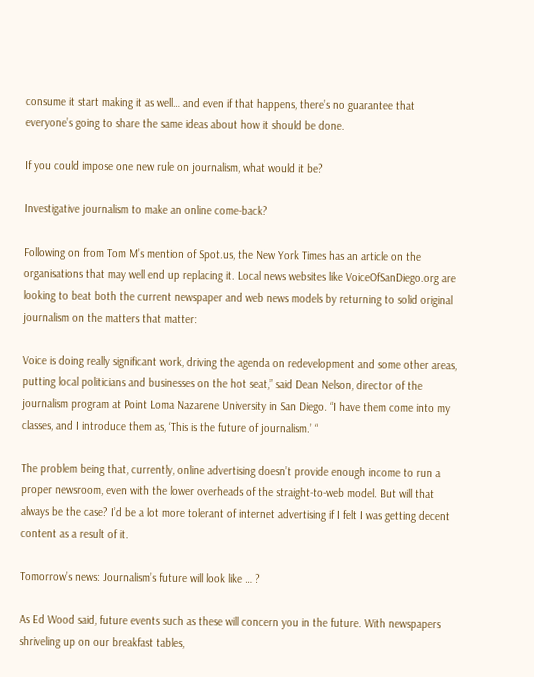consume it start making it as well… and even if that happens, there’s no guarantee that everyone’s going to share the same ideas about how it should be done.

If you could impose one new rule on journalism, what would it be?

Investigative journalism to make an online come-back?

Following on from Tom M’s mention of Spot.us, the New York Times has an article on the organisations that may well end up replacing it. Local news websites like VoiceOfSanDiego.org are looking to beat both the current newspaper and web news models by returning to solid original journalism on the matters that matter:

Voice is doing really significant work, driving the agenda on redevelopment and some other areas, putting local politicians and businesses on the hot seat,” said Dean Nelson, director of the journalism program at Point Loma Nazarene University in San Diego. “I have them come into my classes, and I introduce them as, ‘This is the future of journalism.’ “

The problem being that, currently, online advertising doesn’t provide enough income to run a proper newsroom, even with the lower overheads of the straight-to-web model. But will that always be the case? I’d be a lot more tolerant of internet advertising if I felt I was getting decent content as a result of it.

Tomorrow’s news: Journalism’s future will look like … ?

As Ed Wood said, future events such as these will concern you in the future. With newspapers shriveling up on our breakfast tables,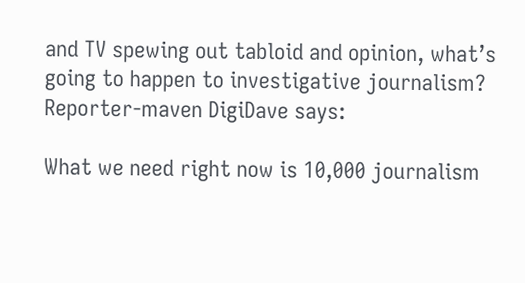and TV spewing out tabloid and opinion, what’s going to happen to investigative journalism? Reporter-maven DigiDave says:

What we need right now is 10,000 journalism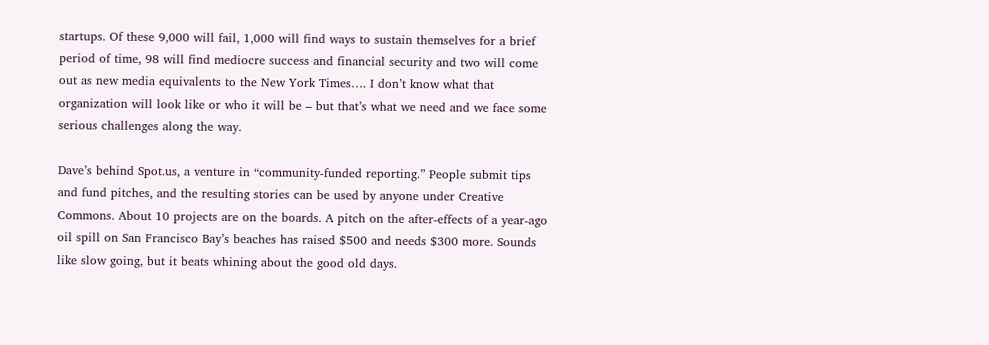startups. Of these 9,000 will fail, 1,000 will find ways to sustain themselves for a brief period of time, 98 will find mediocre success and financial security and two will come out as new media equivalents to the New York Times…. I don’t know what that organization will look like or who it will be – but that’s what we need and we face some serious challenges along the way.

Dave’s behind Spot.us, a venture in “community-funded reporting.” People submit tips and fund pitches, and the resulting stories can be used by anyone under Creative Commons. About 10 projects are on the boards. A pitch on the after-effects of a year-ago oil spill on San Francisco Bay’s beaches has raised $500 and needs $300 more. Sounds like slow going, but it beats whining about the good old days.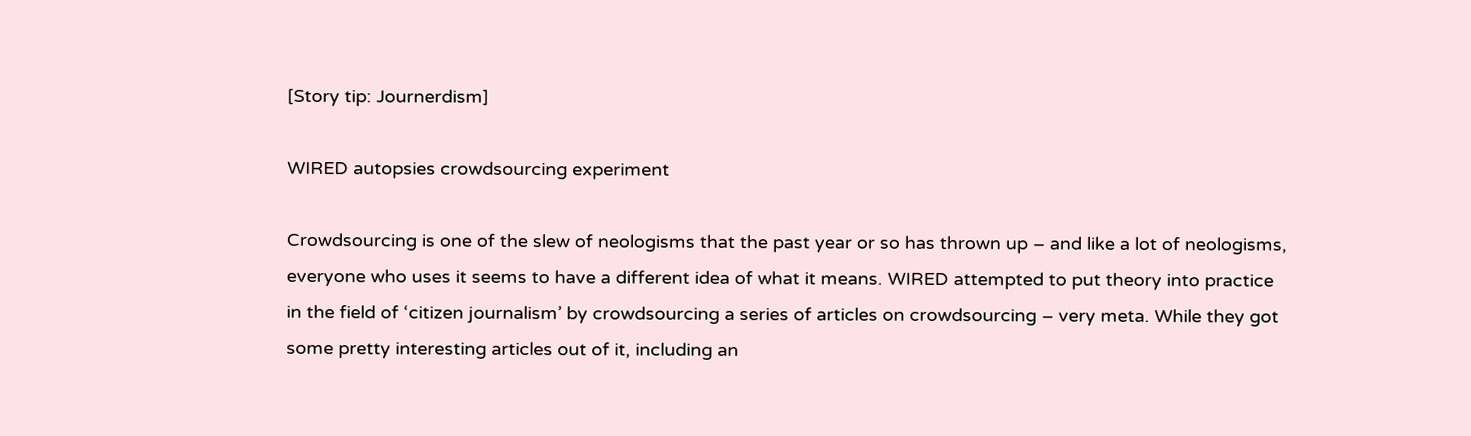[Story tip: Journerdism]

WIRED autopsies crowdsourcing experiment

Crowdsourcing is one of the slew of neologisms that the past year or so has thrown up – and like a lot of neologisms, everyone who uses it seems to have a different idea of what it means. WIRED attempted to put theory into practice in the field of ‘citizen journalism’ by crowdsourcing a series of articles on crowdsourcing – very meta. While they got some pretty interesting articles out of it, including an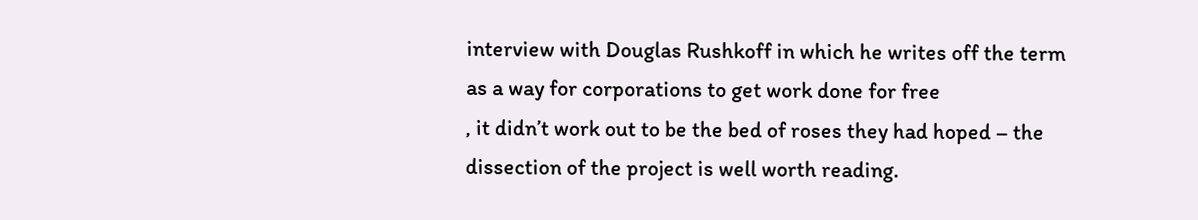interview with Douglas Rushkoff in which he writes off the term as a way for corporations to get work done for free
, it didn’t work out to be the bed of roses they had hoped – the dissection of the project is well worth reading.